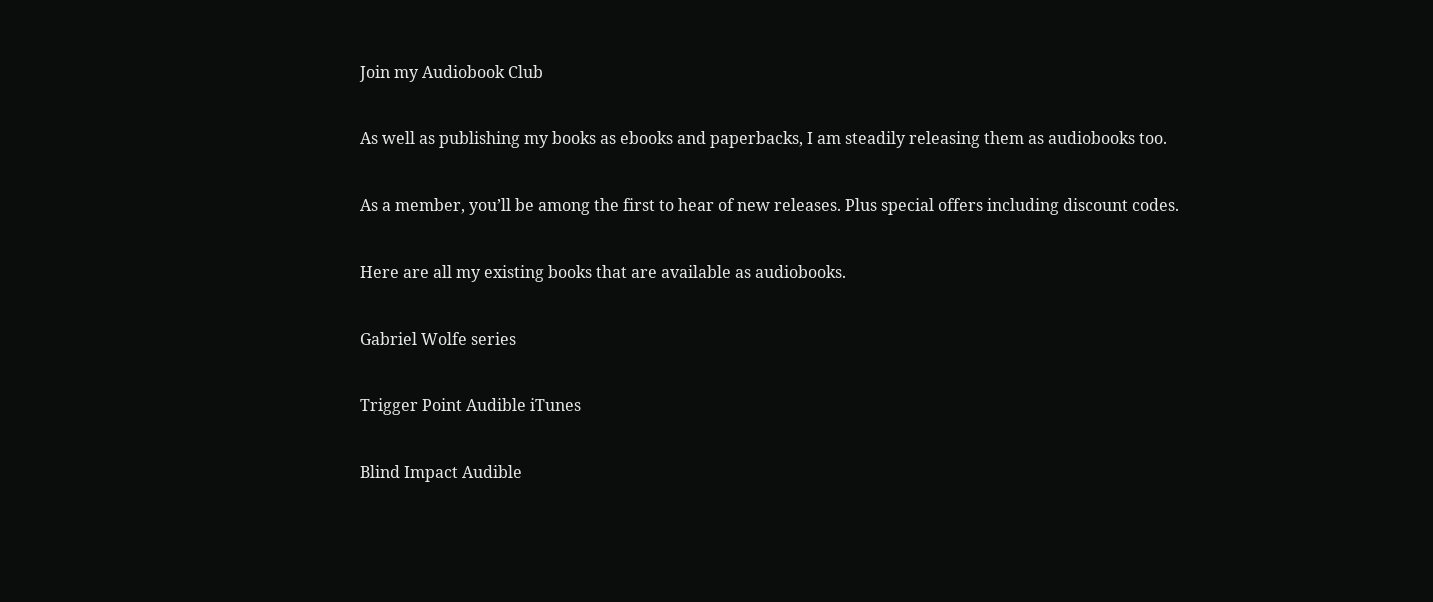Join my Audiobook Club

As well as publishing my books as ebooks and paperbacks, I am steadily releasing them as audiobooks too.

As a member, you’ll be among the first to hear of new releases. Plus special offers including discount codes.

Here are all my existing books that are available as audiobooks.

Gabriel Wolfe series

Trigger Point Audible iTunes

Blind Impact Audible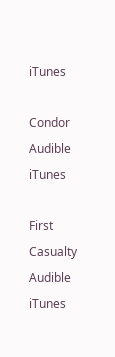iTunes

Condor Audible iTunes

First Casualty Audible iTunes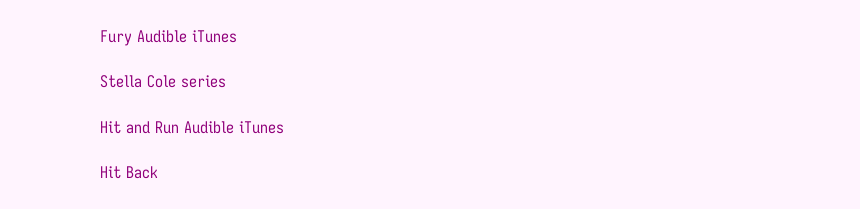Fury Audible iTunes

Stella Cole series

Hit and Run Audible iTunes

Hit Back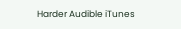Harder Audible iTunes